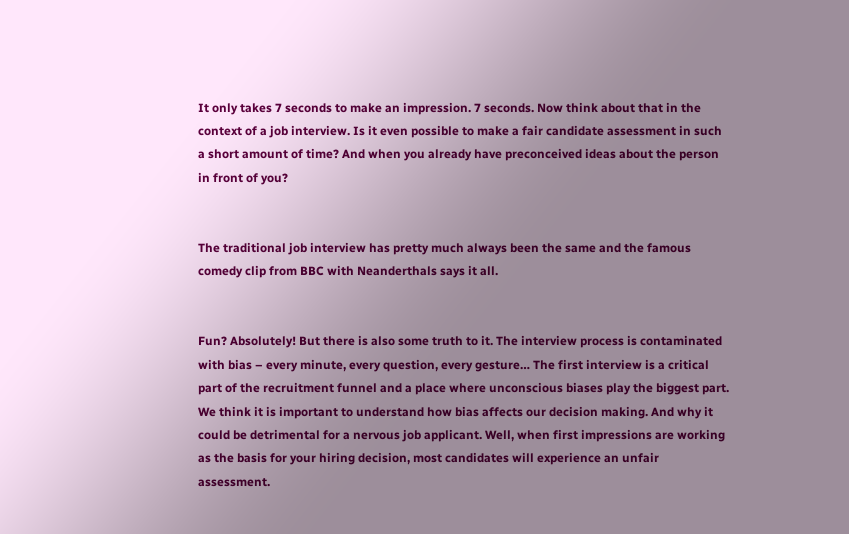It only takes 7 seconds to make an impression. 7 seconds. Now think about that in the context of a job interview. Is it even possible to make a fair candidate assessment in such a short amount of time? And when you already have preconceived ideas about the person in front of you?


The traditional job interview has pretty much always been the same and the famous comedy clip from BBC with Neanderthals says it all.


Fun? Absolutely! But there is also some truth to it. The interview process is contaminated with bias – every minute, every question, every gesture… The first interview is a critical part of the recruitment funnel and a place where unconscious biases play the biggest part. We think it is important to understand how bias affects our decision making. And why it could be detrimental for a nervous job applicant. Well, when first impressions are working as the basis for your hiring decision, most candidates will experience an unfair assessment.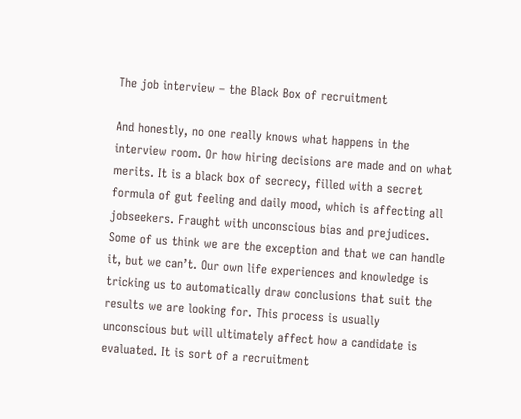The job interview – the Black Box of recruitment

And honestly, no one really knows what happens in the interview room. Or how hiring decisions are made and on what merits. It is a black box of secrecy, filled with a secret formula of gut feeling and daily mood, which is affecting all jobseekers. Fraught with unconscious bias and prejudices. Some of us think we are the exception and that we can handle it, but we can’t. Our own life experiences and knowledge is tricking us to automatically draw conclusions that suit the results we are looking for. This process is usually unconscious but will ultimately affect how a candidate is evaluated. It is sort of a recruitment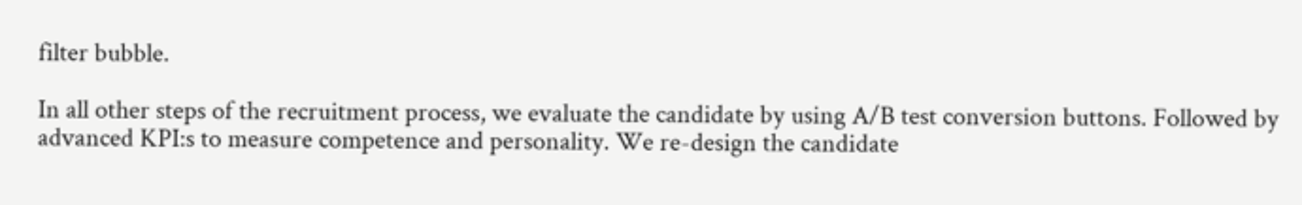filter bubble.

In all other steps of the recruitment process, we evaluate the candidate by using A/B test conversion buttons. Followed by advanced KPI:s to measure competence and personality. We re-design the candidate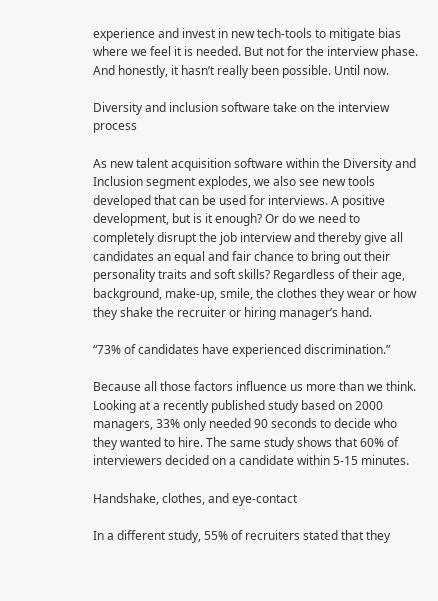experience and invest in new tech-tools to mitigate bias where we feel it is needed. But not for the interview phase. And honestly, it hasn’t really been possible. Until now.

Diversity and inclusion software take on the interview process

As new talent acquisition software within the Diversity and Inclusion segment explodes, we also see new tools developed that can be used for interviews. A positive development, but is it enough? Or do we need to completely disrupt the job interview and thereby give all candidates an equal and fair chance to bring out their personality traits and soft skills? Regardless of their age, background, make-up, smile, the clothes they wear or how they shake the recruiter or hiring manager’s hand.

“73% of candidates have experienced discrimination.”

Because all those factors influence us more than we think. Looking at a recently published study based on 2000 managers, 33% only needed 90 seconds to decide who they wanted to hire. The same study shows that 60% of interviewers decided on a candidate within 5-15 minutes.

Handshake, clothes, and eye-contact

In a different study, 55% of recruiters stated that they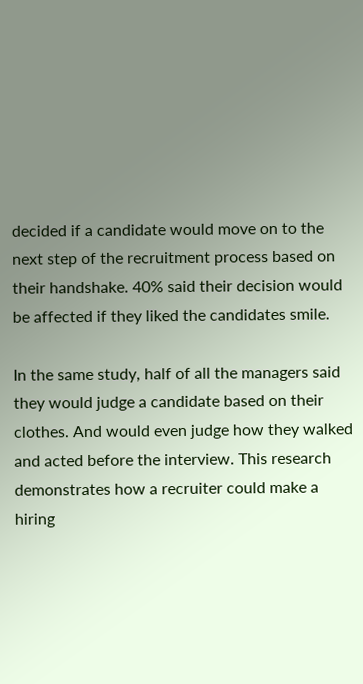decided if a candidate would move on to the next step of the recruitment process based on their handshake. 40% said their decision would be affected if they liked the candidates smile.

In the same study, half of all the managers said they would judge a candidate based on their clothes. And would even judge how they walked and acted before the interview. This research demonstrates how a recruiter could make a hiring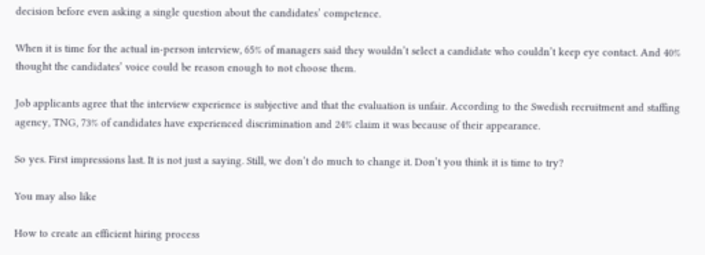decision before even asking a single question about the candidates’ competence.

When it is time for the actual in-person interview, 65% of managers said they wouldn’t select a candidate who couldn’t keep eye contact. And 40% thought the candidates’ voice could be reason enough to not choose them.

Job applicants agree that the interview experience is subjective and that the evaluation is unfair. According to the Swedish recruitment and staffing agency, TNG, 73% of candidates have experienced discrimination and 24% claim it was because of their appearance.

So yes. First impressions last. It is not just a saying. Still, we don’t do much to change it. Don’t you think it is time to try?

You may also like

How to create an efficient hiring process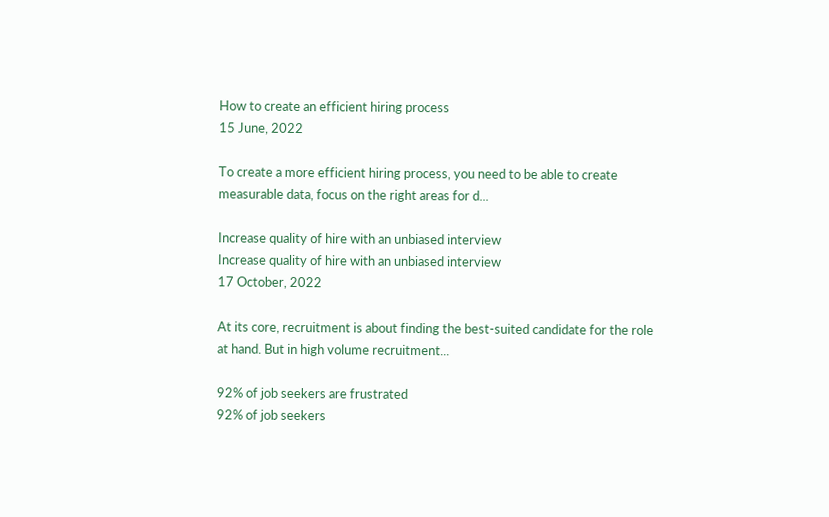How to create an efficient hiring process
15 June, 2022

To create a more efficient hiring process, you need to be able to create measurable data, focus on the right areas for d...

Increase quality of hire with an unbiased interview
Increase quality of hire with an unbiased interview
17 October, 2022

At its core, recruitment is about finding the best-suited candidate for the role at hand. But in high volume recruitment...

92% of job seekers are frustrated
92% of job seekers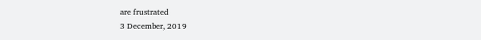are frustrated
3 December, 2019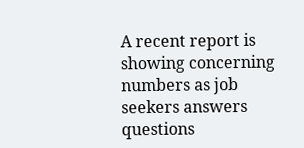A recent report is showing concerning numbers as job seekers answers questions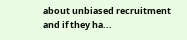about unbiased recruitment and if they ha...